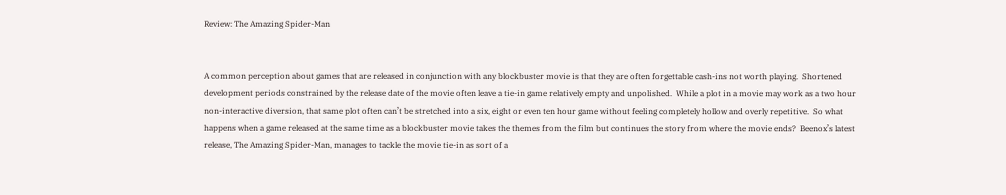Review: The Amazing Spider-Man


A common perception about games that are released in conjunction with any blockbuster movie is that they are often forgettable cash-ins not worth playing.  Shortened development periods constrained by the release date of the movie often leave a tie-in game relatively empty and unpolished.  While a plot in a movie may work as a two hour non-interactive diversion, that same plot often can’t be stretched into a six, eight or even ten hour game without feeling completely hollow and overly repetitive.  So what happens when a game released at the same time as a blockbuster movie takes the themes from the film but continues the story from where the movie ends?  Beenox’s latest release, The Amazing Spider-Man, manages to tackle the movie tie-in as sort of a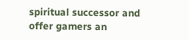spiritual successor and offer gamers an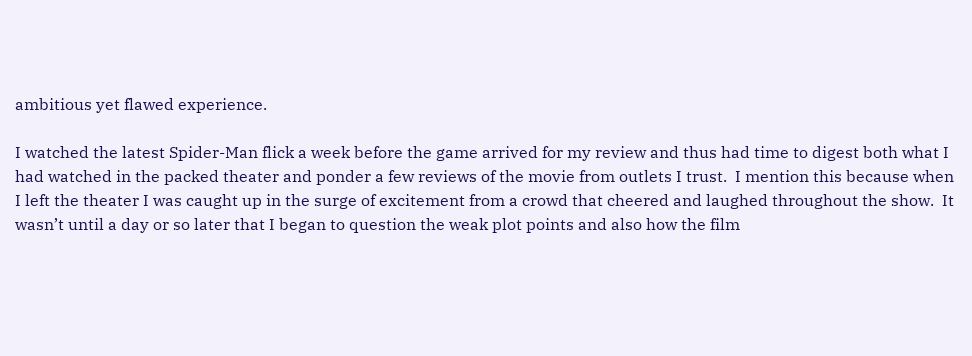ambitious yet flawed experience.

I watched the latest Spider-Man flick a week before the game arrived for my review and thus had time to digest both what I had watched in the packed theater and ponder a few reviews of the movie from outlets I trust.  I mention this because when I left the theater I was caught up in the surge of excitement from a crowd that cheered and laughed throughout the show.  It wasn’t until a day or so later that I began to question the weak plot points and also how the film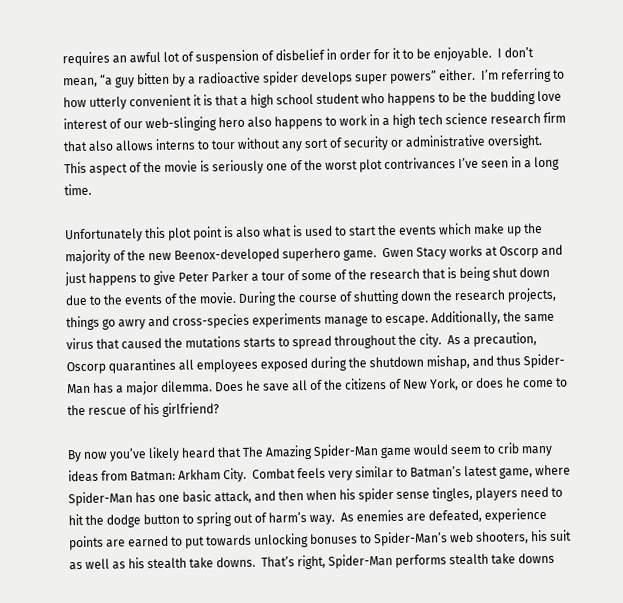requires an awful lot of suspension of disbelief in order for it to be enjoyable.  I don’t mean, “a guy bitten by a radioactive spider develops super powers” either.  I’m referring to how utterly convenient it is that a high school student who happens to be the budding love interest of our web-slinging hero also happens to work in a high tech science research firm that also allows interns to tour without any sort of security or administrative oversight.  This aspect of the movie is seriously one of the worst plot contrivances I’ve seen in a long time.

Unfortunately this plot point is also what is used to start the events which make up the majority of the new Beenox-developed superhero game.  Gwen Stacy works at Oscorp and just happens to give Peter Parker a tour of some of the research that is being shut down due to the events of the movie. During the course of shutting down the research projects, things go awry and cross-species experiments manage to escape. Additionally, the same virus that caused the mutations starts to spread throughout the city.  As a precaution, Oscorp quarantines all employees exposed during the shutdown mishap, and thus Spider-Man has a major dilemma. Does he save all of the citizens of New York, or does he come to the rescue of his girlfriend?

By now you’ve likely heard that The Amazing Spider-Man game would seem to crib many ideas from Batman: Arkham City.  Combat feels very similar to Batman’s latest game, where Spider-Man has one basic attack, and then when his spider sense tingles, players need to hit the dodge button to spring out of harm’s way.  As enemies are defeated, experience points are earned to put towards unlocking bonuses to Spider-Man’s web shooters, his suit as well as his stealth take downs.  That’s right, Spider-Man performs stealth take downs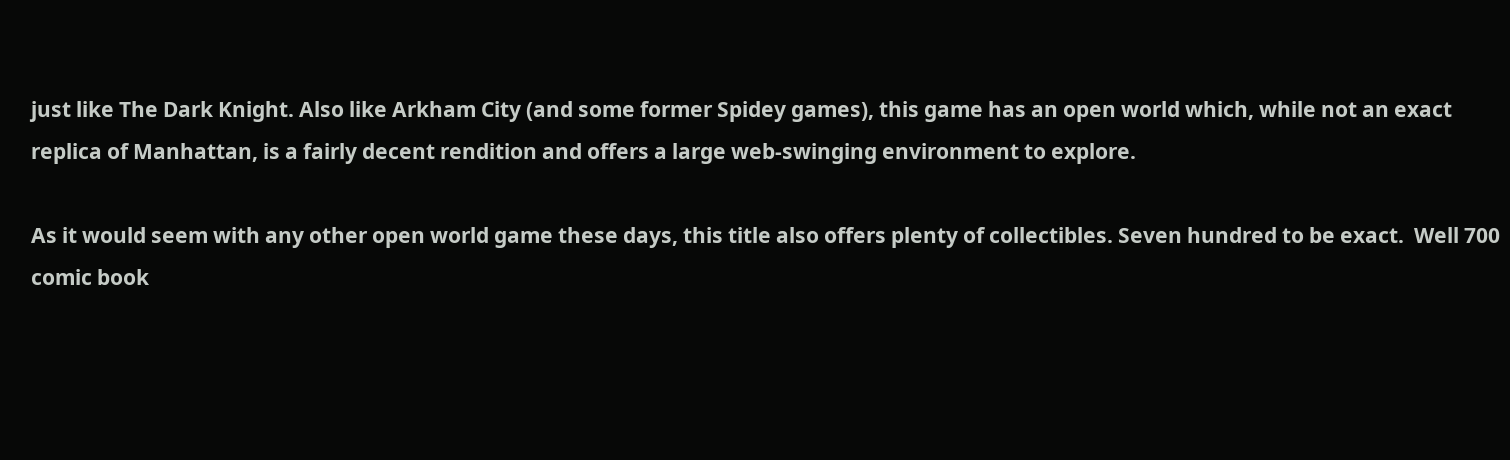just like The Dark Knight. Also like Arkham City (and some former Spidey games), this game has an open world which, while not an exact replica of Manhattan, is a fairly decent rendition and offers a large web-swinging environment to explore.

As it would seem with any other open world game these days, this title also offers plenty of collectibles. Seven hundred to be exact.  Well 700 comic book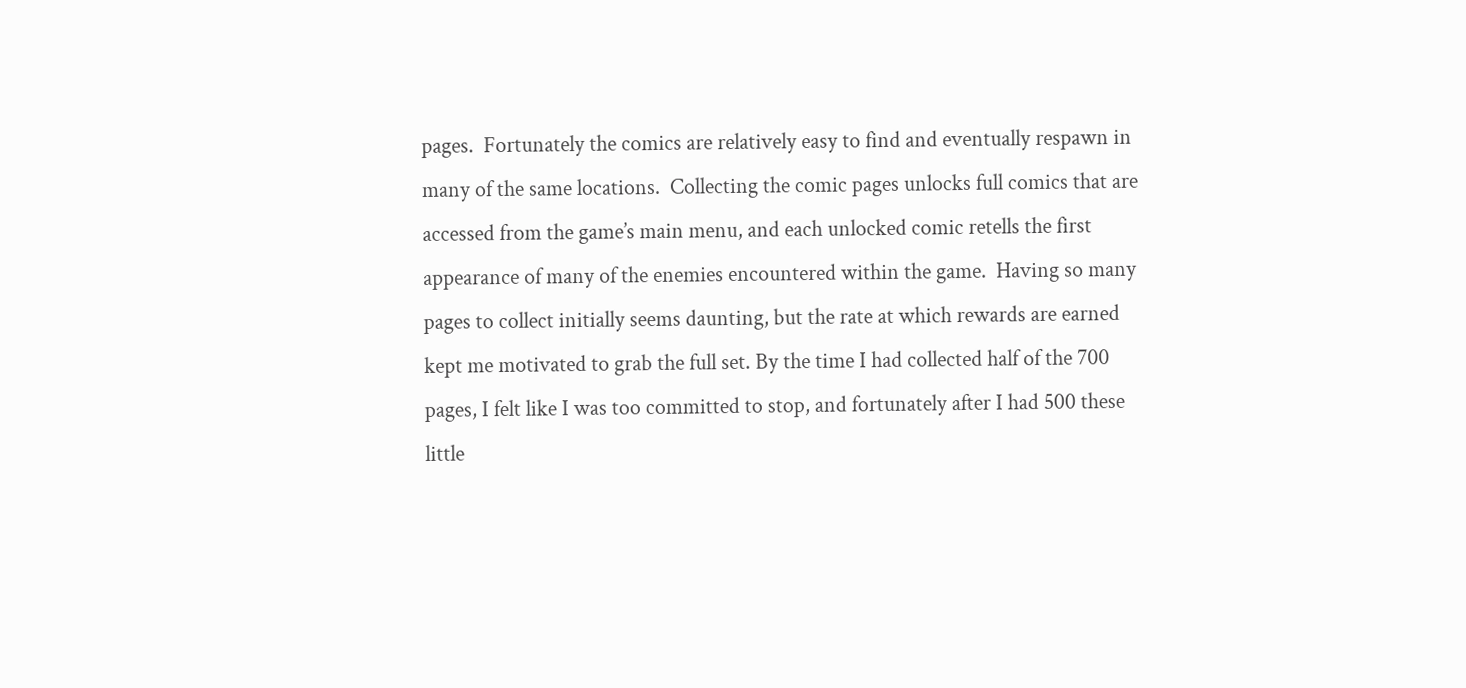pages.  Fortunately the comics are relatively easy to find and eventually respawn in many of the same locations.  Collecting the comic pages unlocks full comics that are accessed from the game’s main menu, and each unlocked comic retells the first appearance of many of the enemies encountered within the game.  Having so many pages to collect initially seems daunting, but the rate at which rewards are earned kept me motivated to grab the full set. By the time I had collected half of the 700 pages, I felt like I was too committed to stop, and fortunately after I had 500 these little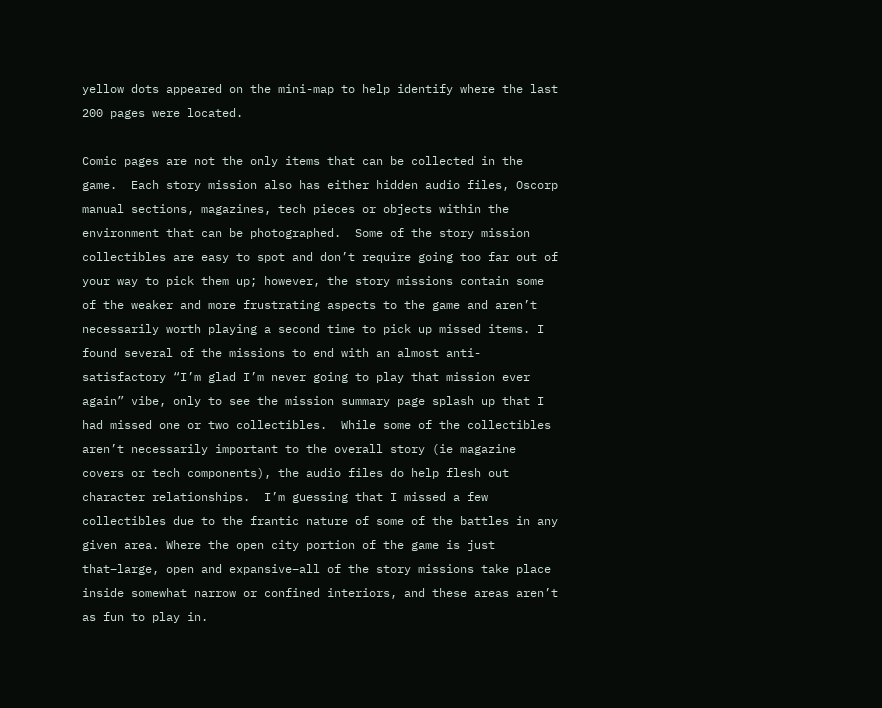yellow dots appeared on the mini-map to help identify where the last 200 pages were located.

Comic pages are not the only items that can be collected in the game.  Each story mission also has either hidden audio files, Oscorp manual sections, magazines, tech pieces or objects within the environment that can be photographed.  Some of the story mission collectibles are easy to spot and don’t require going too far out of your way to pick them up; however, the story missions contain some of the weaker and more frustrating aspects to the game and aren’t necessarily worth playing a second time to pick up missed items. I found several of the missions to end with an almost anti-satisfactory “I’m glad I’m never going to play that mission ever again” vibe, only to see the mission summary page splash up that I had missed one or two collectibles.  While some of the collectibles aren’t necessarily important to the overall story (ie magazine covers or tech components), the audio files do help flesh out character relationships.  I’m guessing that I missed a few collectibles due to the frantic nature of some of the battles in any given area. Where the open city portion of the game is just that–large, open and expansive–all of the story missions take place inside somewhat narrow or confined interiors, and these areas aren’t as fun to play in.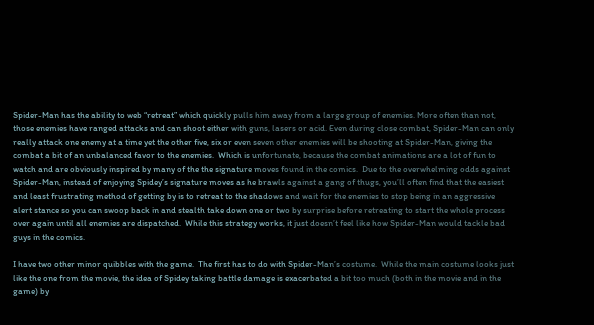Spider-Man has the ability to web “retreat” which quickly pulls him away from a large group of enemies. More often than not, those enemies have ranged attacks and can shoot either with guns, lasers or acid. Even during close combat, Spider-Man can only really attack one enemy at a time yet the other five, six or even seven other enemies will be shooting at Spider-Man, giving the combat a bit of an unbalanced favor to the enemies.  Which is unfortunate, because the combat animations are a lot of fun to watch and are obviously inspired by many of the the signature moves found in the comics.  Due to the overwhelming odds against Spider-Man, instead of enjoying Spidey’s signature moves as he brawls against a gang of thugs, you’ll often find that the easiest and least frustrating method of getting by is to retreat to the shadows and wait for the enemies to stop being in an aggressive alert stance so you can swoop back in and stealth take down one or two by surprise before retreating to start the whole process over again until all enemies are dispatched.  While this strategy works, it just doesn’t feel like how Spider-Man would tackle bad guys in the comics.

I have two other minor quibbles with the game.  The first has to do with Spider-Man’s costume.  While the main costume looks just like the one from the movie, the idea of Spidey taking battle damage is exacerbated a bit too much (both in the movie and in the game) by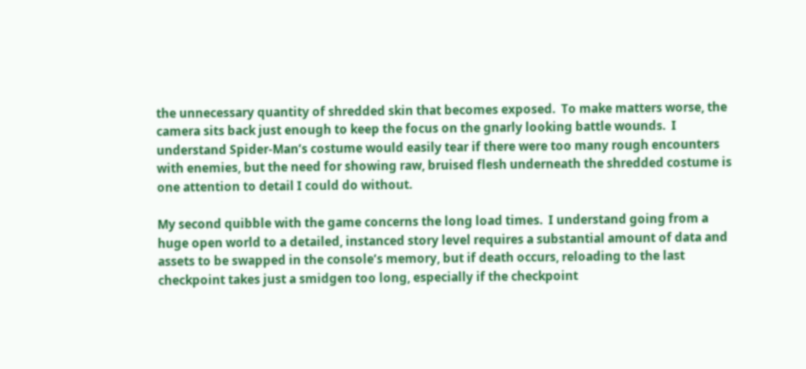the unnecessary quantity of shredded skin that becomes exposed.  To make matters worse, the camera sits back just enough to keep the focus on the gnarly looking battle wounds.  I understand Spider-Man’s costume would easily tear if there were too many rough encounters with enemies, but the need for showing raw, bruised flesh underneath the shredded costume is one attention to detail I could do without.

My second quibble with the game concerns the long load times.  I understand going from a huge open world to a detailed, instanced story level requires a substantial amount of data and assets to be swapped in the console’s memory, but if death occurs, reloading to the last checkpoint takes just a smidgen too long, especially if the checkpoint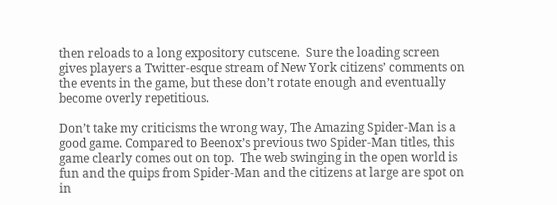then reloads to a long expository cutscene.  Sure the loading screen gives players a Twitter-esque stream of New York citizens’ comments on the events in the game, but these don’t rotate enough and eventually become overly repetitious.

Don’t take my criticisms the wrong way, The Amazing Spider-Man is a good game. Compared to Beenox’s previous two Spider-Man titles, this game clearly comes out on top.  The web swinging in the open world is fun and the quips from Spider-Man and the citizens at large are spot on in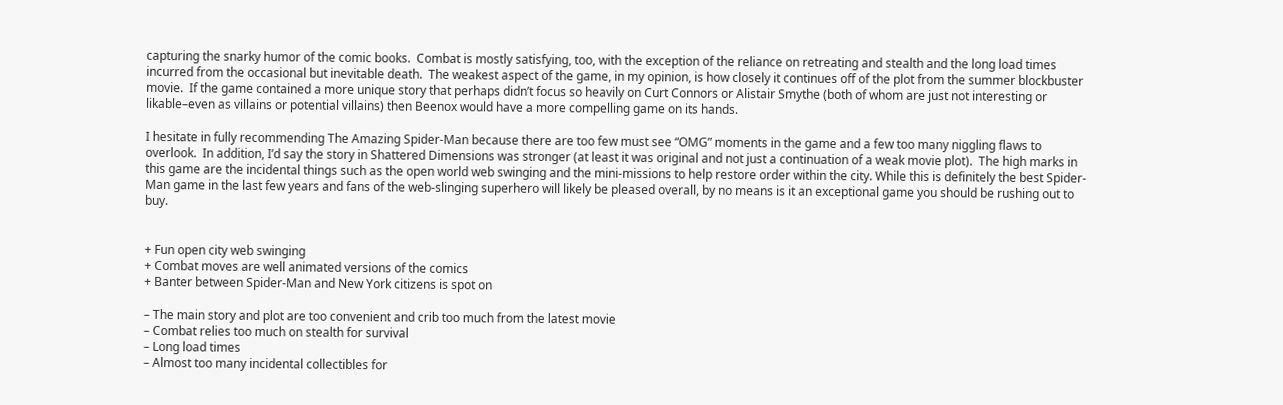capturing the snarky humor of the comic books.  Combat is mostly satisfying, too, with the exception of the reliance on retreating and stealth and the long load times incurred from the occasional but inevitable death.  The weakest aspect of the game, in my opinion, is how closely it continues off of the plot from the summer blockbuster movie.  If the game contained a more unique story that perhaps didn’t focus so heavily on Curt Connors or Alistair Smythe (both of whom are just not interesting or likable–even as villains or potential villains) then Beenox would have a more compelling game on its hands.

I hesitate in fully recommending The Amazing Spider-Man because there are too few must see “OMG” moments in the game and a few too many niggling flaws to overlook.  In addition, I’d say the story in Shattered Dimensions was stronger (at least it was original and not just a continuation of a weak movie plot).  The high marks in this game are the incidental things such as the open world web swinging and the mini-missions to help restore order within the city. While this is definitely the best Spider-Man game in the last few years and fans of the web-slinging superhero will likely be pleased overall, by no means is it an exceptional game you should be rushing out to buy.


+ Fun open city web swinging
+ Combat moves are well animated versions of the comics
+ Banter between Spider-Man and New York citizens is spot on

– The main story and plot are too convenient and crib too much from the latest movie
– Combat relies too much on stealth for survival
– Long load times
– Almost too many incidental collectibles for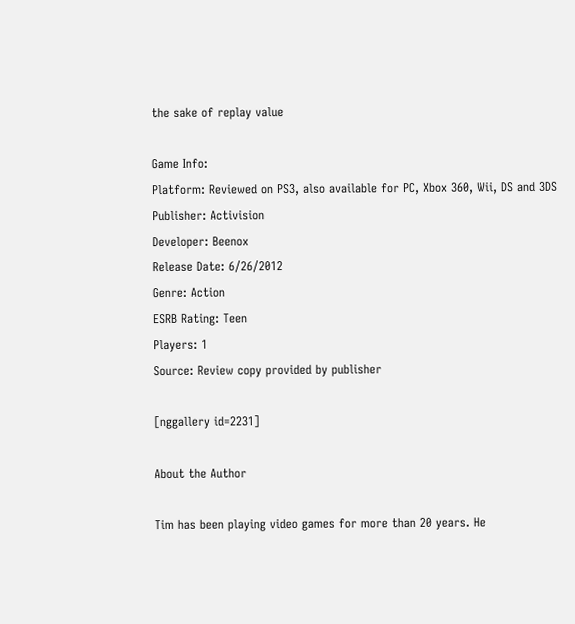the sake of replay value

Game Info:
Platform: Reviewed on PS3, also available for PC, Xbox 360, Wii, DS and 3DS
Publisher: Activision
Developer: Beenox
Release Date: 6/26/2012
Genre: Action
ESRB Rating: Teen
Players: 1
Source: Review copy provided by publisher

[nggallery id=2231]

About the Author

Tim has been playing video games for more than 20 years. He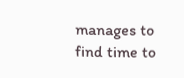manages to find time to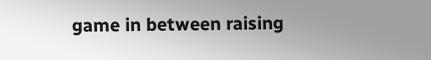game in between raising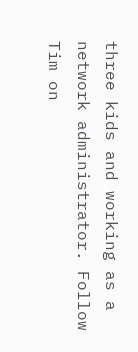three kids and working as a network administrator. Follow Tim on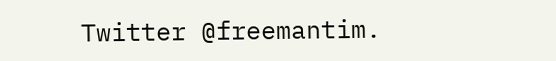Twitter @freemantim.